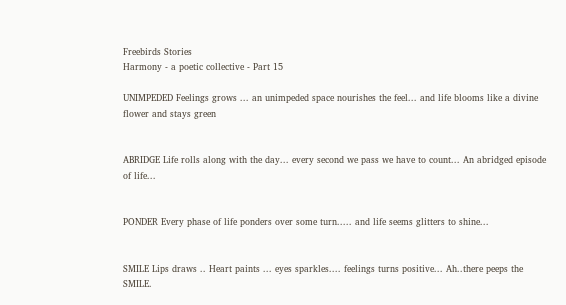Freebirds Stories
Harmony - a poetic collective - Part 15

UNIMPEDED Feelings grows ... an unimpeded space nourishes the feel... and life blooms like a divine flower and stays green


ABRIDGE Life rolls along with the day... every second we pass we have to count... An abridged episode of life...


PONDER Every phase of life ponders over some turn..... and life seems glitters to shine...


SMILE Lips draws .. Heart paints ... eyes sparkles.... feelings turns positive... Ah..there peeps the SMILE.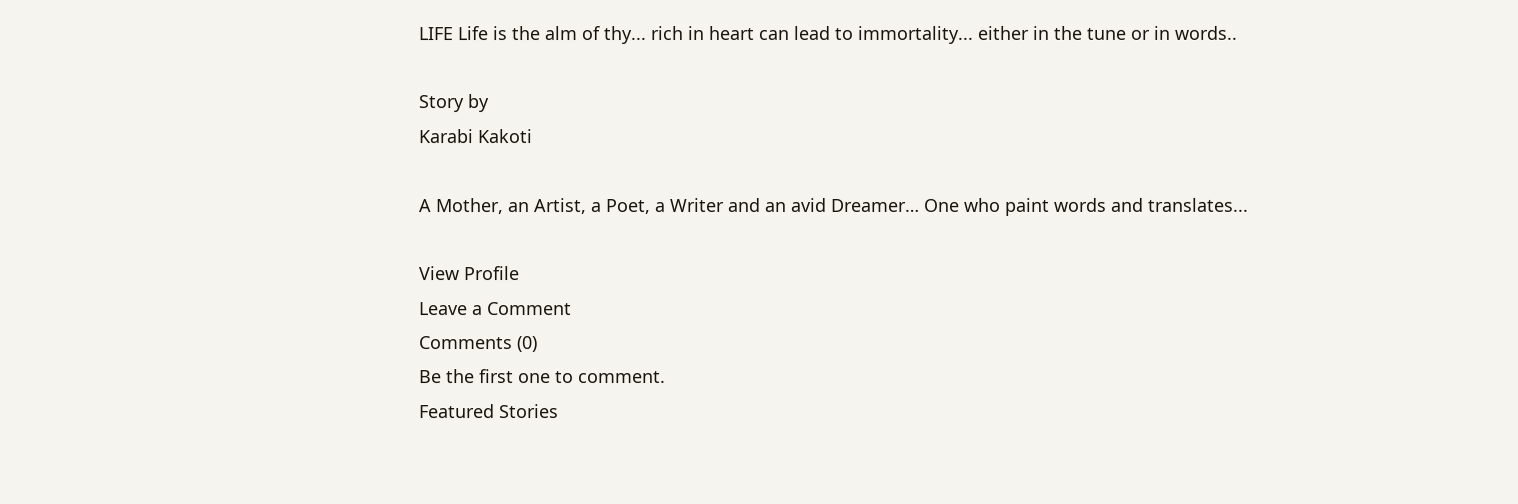LIFE Life is the alm of thy... rich in heart can lead to immortality... either in the tune or in words..

Story by
Karabi Kakoti

A Mother, an Artist, a Poet, a Writer and an avid Dreamer… One who paint words and translates...

View Profile
Leave a Comment
Comments (0)
Be the first one to comment.
Featured Stories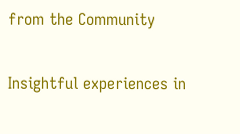from the Community

Insightful experiences in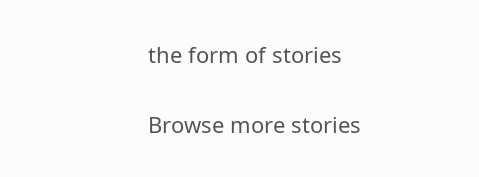the form of stories

Browse more stories